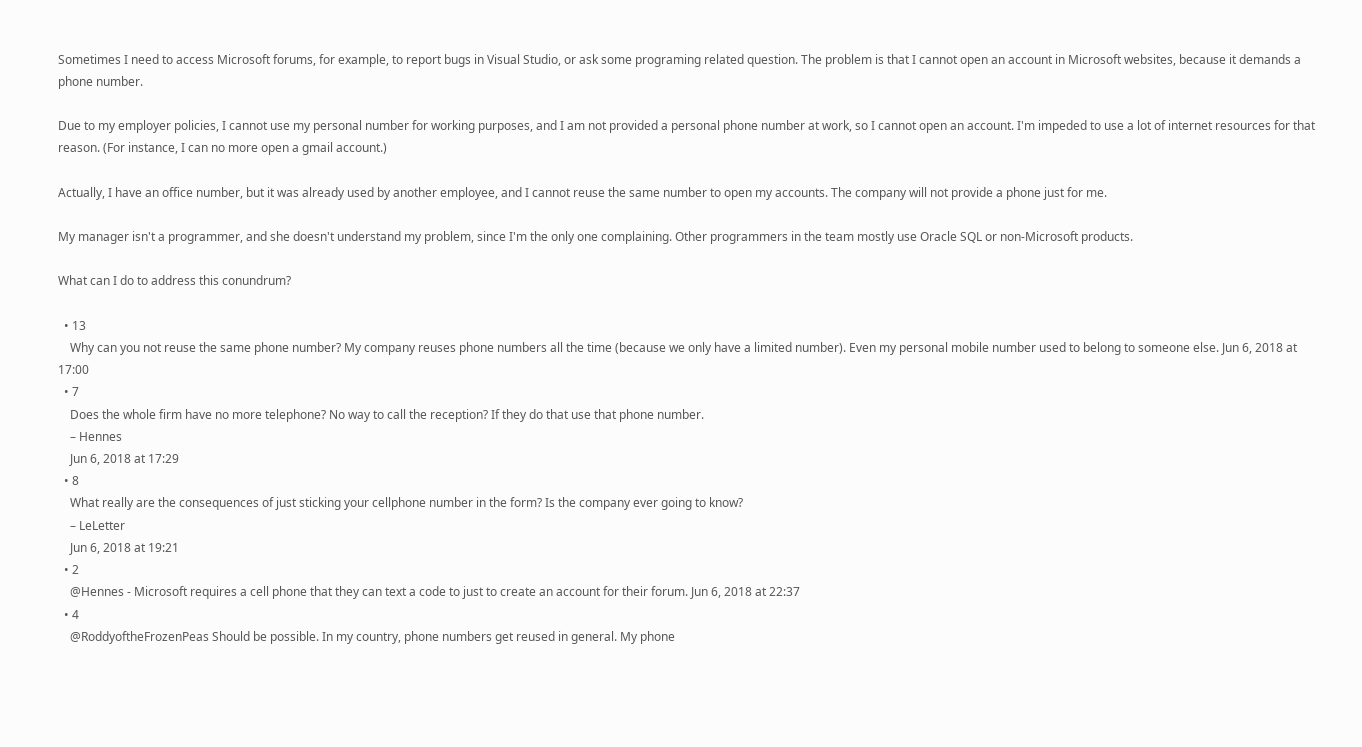Sometimes I need to access Microsoft forums, for example, to report bugs in Visual Studio, or ask some programing related question. The problem is that I cannot open an account in Microsoft websites, because it demands a phone number.

Due to my employer policies, I cannot use my personal number for working purposes, and I am not provided a personal phone number at work, so I cannot open an account. I'm impeded to use a lot of internet resources for that reason. (For instance, I can no more open a gmail account.)

Actually, I have an office number, but it was already used by another employee, and I cannot reuse the same number to open my accounts. The company will not provide a phone just for me.

My manager isn't a programmer, and she doesn't understand my problem, since I'm the only one complaining. Other programmers in the team mostly use Oracle SQL or non-Microsoft products.

What can I do to address this conundrum?

  • 13
    Why can you not reuse the same phone number? My company reuses phone numbers all the time (because we only have a limited number). Even my personal mobile number used to belong to someone else. Jun 6, 2018 at 17:00
  • 7
    Does the whole firm have no more telephone? No way to call the reception? If they do that use that phone number.
    – Hennes
    Jun 6, 2018 at 17:29
  • 8
    What really are the consequences of just sticking your cellphone number in the form? Is the company ever going to know?
    – LeLetter
    Jun 6, 2018 at 19:21
  • 2
    @Hennes - Microsoft requires a cell phone that they can text a code to just to create an account for their forum. Jun 6, 2018 at 22:37
  • 4
    @RoddyoftheFrozenPeas Should be possible. In my country, phone numbers get reused in general. My phone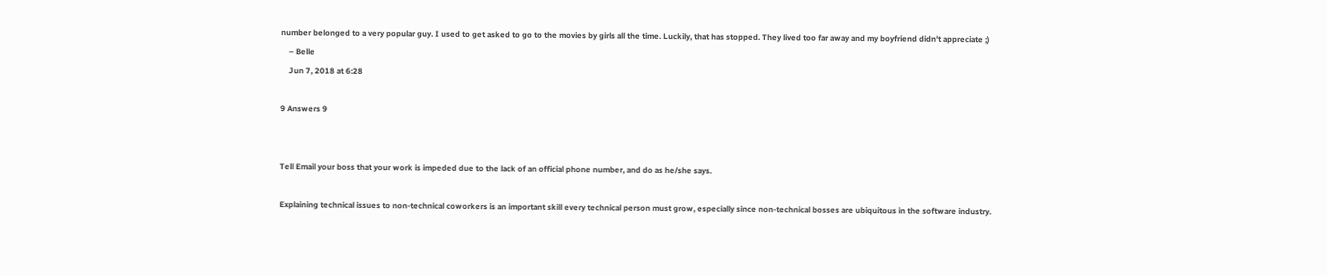number belonged to a very popular guy. I used to get asked to go to the movies by girls all the time. Luckily, that has stopped. They lived too far away and my boyfriend didn't appreciate ;)
    – Belle
    Jun 7, 2018 at 6:28

9 Answers 9


Tell Email your boss that your work is impeded due to the lack of an official phone number, and do as he/she says.

Explaining technical issues to non-technical coworkers is an important skill every technical person must grow, especially since non-technical bosses are ubiquitous in the software industry.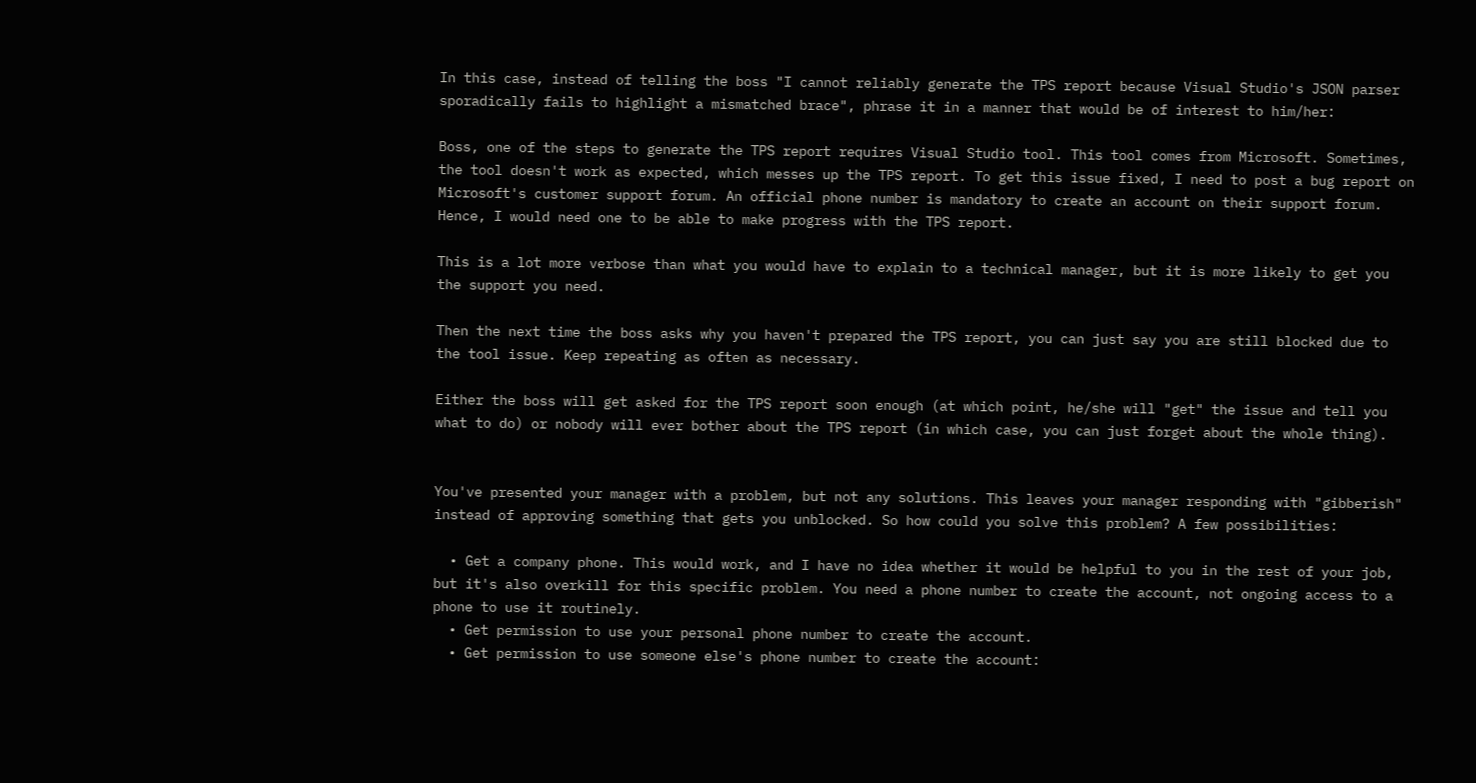In this case, instead of telling the boss "I cannot reliably generate the TPS report because Visual Studio's JSON parser sporadically fails to highlight a mismatched brace", phrase it in a manner that would be of interest to him/her:

Boss, one of the steps to generate the TPS report requires Visual Studio tool. This tool comes from Microsoft. Sometimes, the tool doesn't work as expected, which messes up the TPS report. To get this issue fixed, I need to post a bug report on Microsoft's customer support forum. An official phone number is mandatory to create an account on their support forum. Hence, I would need one to be able to make progress with the TPS report.

This is a lot more verbose than what you would have to explain to a technical manager, but it is more likely to get you the support you need.

Then the next time the boss asks why you haven't prepared the TPS report, you can just say you are still blocked due to the tool issue. Keep repeating as often as necessary.

Either the boss will get asked for the TPS report soon enough (at which point, he/she will "get" the issue and tell you what to do) or nobody will ever bother about the TPS report (in which case, you can just forget about the whole thing).


You've presented your manager with a problem, but not any solutions. This leaves your manager responding with "gibberish" instead of approving something that gets you unblocked. So how could you solve this problem? A few possibilities:

  • Get a company phone. This would work, and I have no idea whether it would be helpful to you in the rest of your job, but it's also overkill for this specific problem. You need a phone number to create the account, not ongoing access to a phone to use it routinely.
  • Get permission to use your personal phone number to create the account.
  • Get permission to use someone else's phone number to create the account: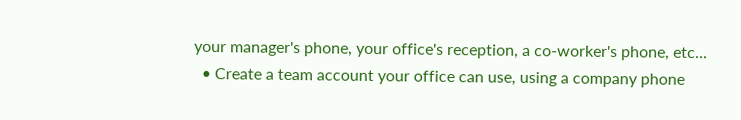your manager's phone, your office's reception, a co-worker's phone, etc...
  • Create a team account your office can use, using a company phone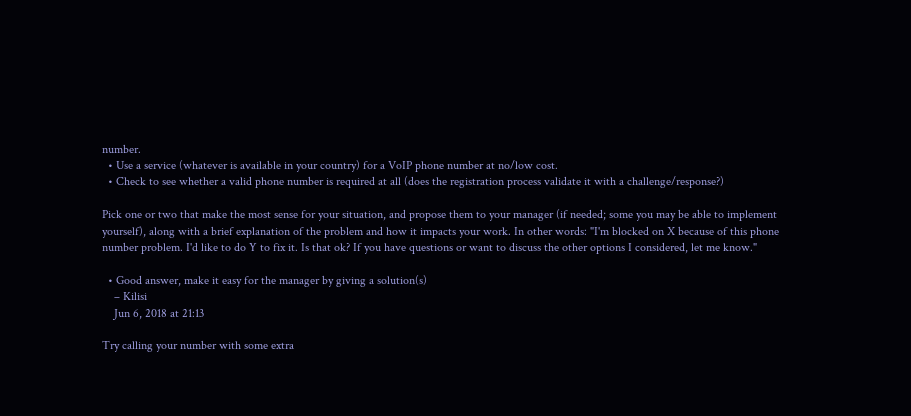number.
  • Use a service (whatever is available in your country) for a VoIP phone number at no/low cost.
  • Check to see whether a valid phone number is required at all (does the registration process validate it with a challenge/response?)

Pick one or two that make the most sense for your situation, and propose them to your manager (if needed; some you may be able to implement yourself), along with a brief explanation of the problem and how it impacts your work. In other words: "I'm blocked on X because of this phone number problem. I'd like to do Y to fix it. Is that ok? If you have questions or want to discuss the other options I considered, let me know."

  • Good answer, make it easy for the manager by giving a solution(s)
    – Kilisi
    Jun 6, 2018 at 21:13

Try calling your number with some extra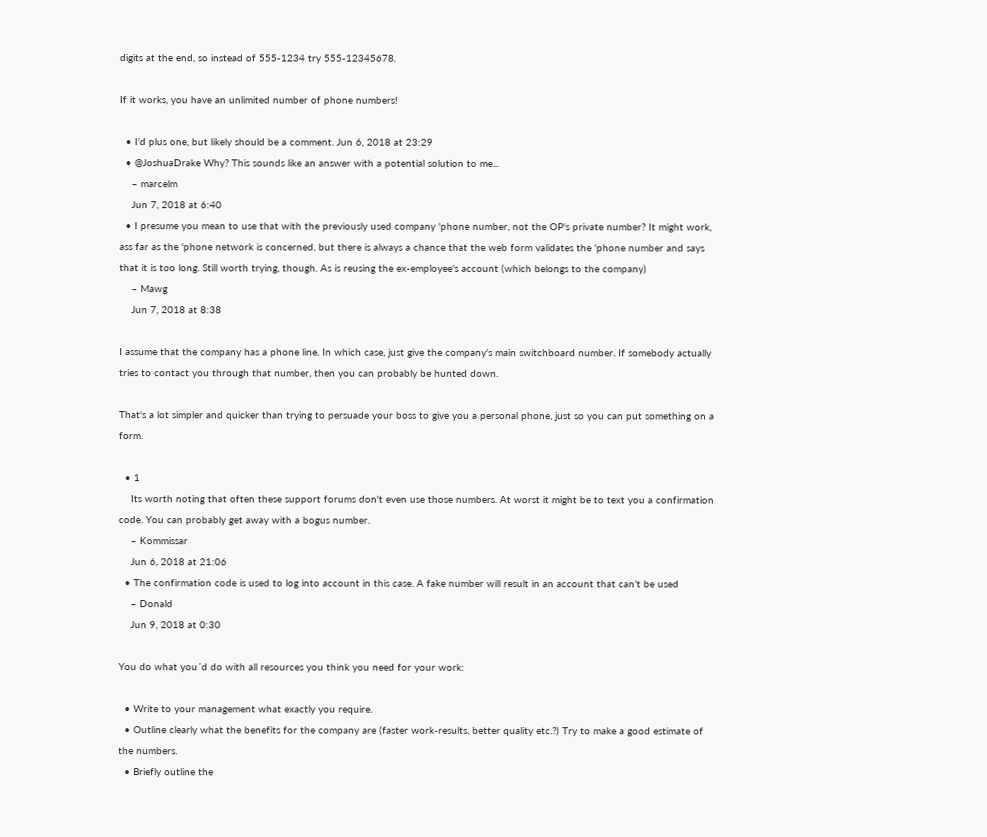digits at the end, so instead of 555-1234 try 555-12345678.

If it works, you have an unlimited number of phone numbers!

  • I'd plus one, but likely should be a comment. Jun 6, 2018 at 23:29
  • @JoshuaDrake Why? This sounds like an answer with a potential solution to me...
    – marcelm
    Jun 7, 2018 at 6:40
  • I presume you mean to use that with the previously used company 'phone number, not the OP's private number? It might work, ass far as the 'phone network is concerned, but there is always a chance that the web form validates the 'phone number and says that it is too long. Still worth trying, though. As is reusing the ex-employee's account (which belongs to the company)
    – Mawg
    Jun 7, 2018 at 8:38

I assume that the company has a phone line. In which case, just give the company's main switchboard number. If somebody actually tries to contact you through that number, then you can probably be hunted down.

That's a lot simpler and quicker than trying to persuade your boss to give you a personal phone, just so you can put something on a form.

  • 1
    Its worth noting that often these support forums don't even use those numbers. At worst it might be to text you a confirmation code. You can probably get away with a bogus number.
    – Kommissar
    Jun 6, 2018 at 21:06
  • The confirmation code is used to log into account in this case. A fake number will result in an account that can’t be used
    – Donald
    Jun 9, 2018 at 0:30

You do what you´d do with all resources you think you need for your work:

  • Write to your management what exactly you require.
  • Outline clearly what the benefits for the company are (faster work-results, better quality etc.?) Try to make a good estimate of the numbers.
  • Briefly outline the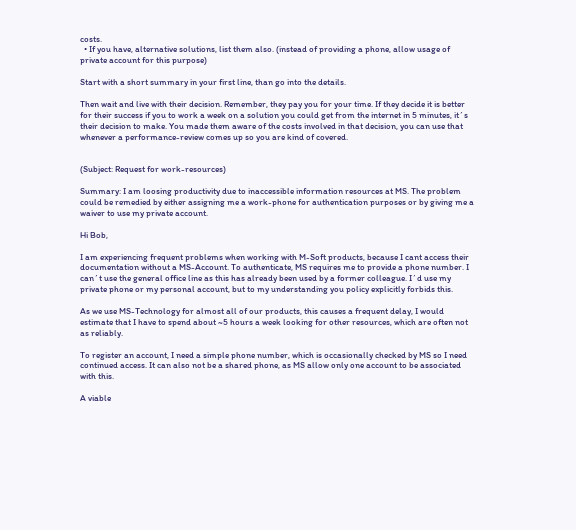costs.
  • If you have, alternative solutions, list them also. (instead of providing a phone, allow usage of private account for this purpose)

Start with a short summary in your first line, than go into the details.

Then wait and live with their decision. Remember, they pay you for your time. If they decide it is better for their success if you to work a week on a solution you could get from the internet in 5 minutes, it´s their decision to make. You made them aware of the costs involved in that decision, you can use that whenever a performance-review comes up so you are kind of covered.


(Subject: Request for work-resources)

Summary: I am loosing productivity due to inaccessible information resources at MS. The problem could be remedied by either assigning me a work-phone for authentication purposes or by giving me a waiver to use my private account.

Hi Bob,

I am experiencing frequent problems when working with M-Soft products, because I cant access their documentation without a MS-Account. To authenticate, MS requires me to provide a phone number. I can´t use the general office line as this has already been used by a former colleague. I´d use my private phone or my personal account, but to my understanding you policy explicitly forbids this.

As we use MS-Technology for almost all of our products, this causes a frequent delay, I would estimate that I have to spend about ~5 hours a week looking for other resources, which are often not as reliably.

To register an account, I need a simple phone number, which is occasionally checked by MS so I need continued access. It can also not be a shared phone, as MS allow only one account to be associated with this.

A viable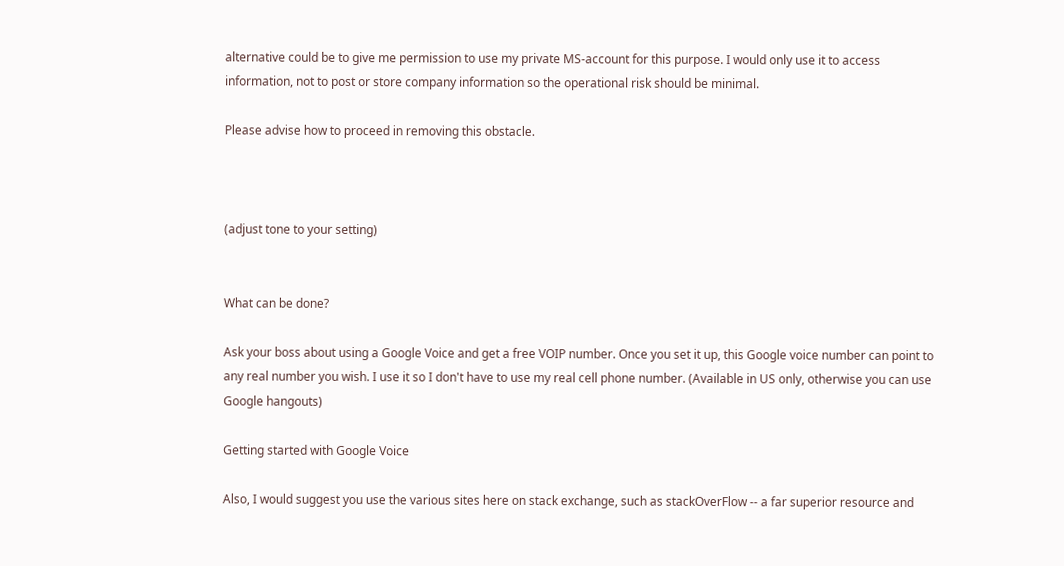alternative could be to give me permission to use my private MS-account for this purpose. I would only use it to access information, not to post or store company information so the operational risk should be minimal.

Please advise how to proceed in removing this obstacle.



(adjust tone to your setting)


What can be done?

Ask your boss about using a Google Voice and get a free VOIP number. Once you set it up, this Google voice number can point to any real number you wish. I use it so I don't have to use my real cell phone number. (Available in US only, otherwise you can use Google hangouts)

Getting started with Google Voice

Also, I would suggest you use the various sites here on stack exchange, such as stackOverFlow -- a far superior resource and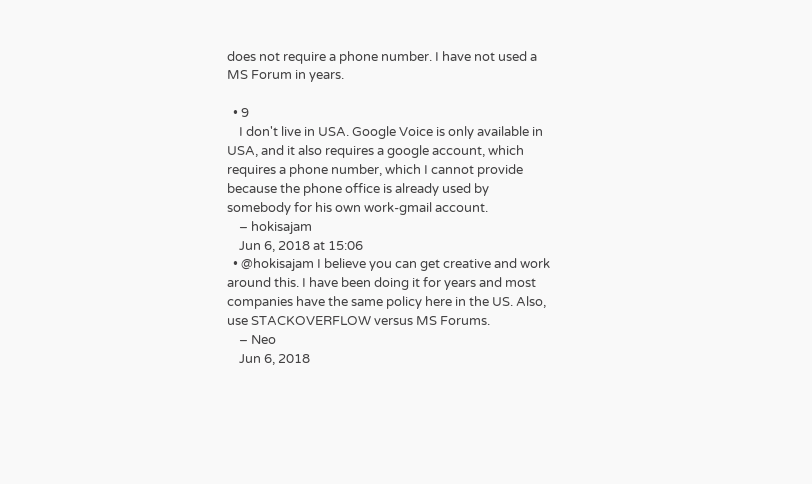does not require a phone number. I have not used a MS Forum in years.

  • 9
    I don't live in USA. Google Voice is only available in USA, and it also requires a google account, which requires a phone number, which I cannot provide because the phone office is already used by somebody for his own work-gmail account.
    – hokisajam
    Jun 6, 2018 at 15:06
  • @hokisajam I believe you can get creative and work around this. I have been doing it for years and most companies have the same policy here in the US. Also, use STACKOVERFLOW versus MS Forums.
    – Neo
    Jun 6, 2018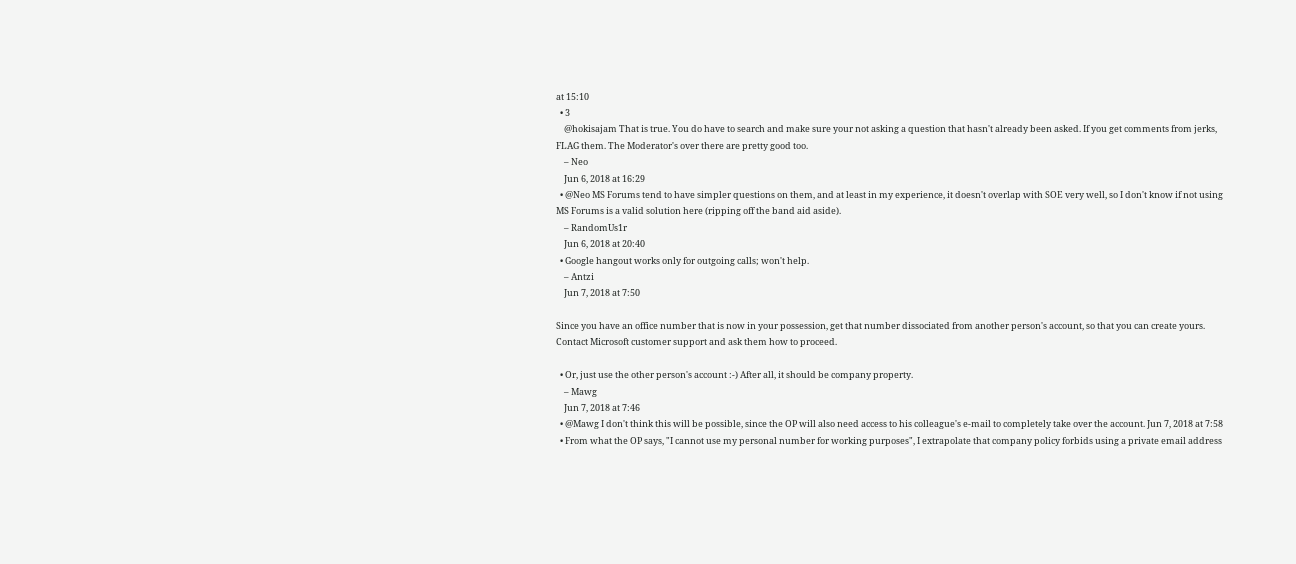at 15:10
  • 3
    @hokisajam That is true. You do have to search and make sure your not asking a question that hasn't already been asked. If you get comments from jerks, FLAG them. The Moderator's over there are pretty good too.
    – Neo
    Jun 6, 2018 at 16:29
  • @Neo MS Forums tend to have simpler questions on them, and at least in my experience, it doesn't overlap with SOE very well, so I don't know if not using MS Forums is a valid solution here (ripping off the band aid aside).
    – RandomUs1r
    Jun 6, 2018 at 20:40
  • Google hangout works only for outgoing calls; won't help.
    – Antzi
    Jun 7, 2018 at 7:50

Since you have an office number that is now in your possession, get that number dissociated from another person's account, so that you can create yours. Contact Microsoft customer support and ask them how to proceed.

  • Or, just use the other person's account :-) After all, it should be company property.
    – Mawg
    Jun 7, 2018 at 7:46
  • @Mawg I don't think this will be possible, since the OP will also need access to his colleague's e-mail to completely take over the account. Jun 7, 2018 at 7:58
  • From what the OP says, "I cannot use my personal number for working purposes", I extrapolate that company policy forbids using a private email address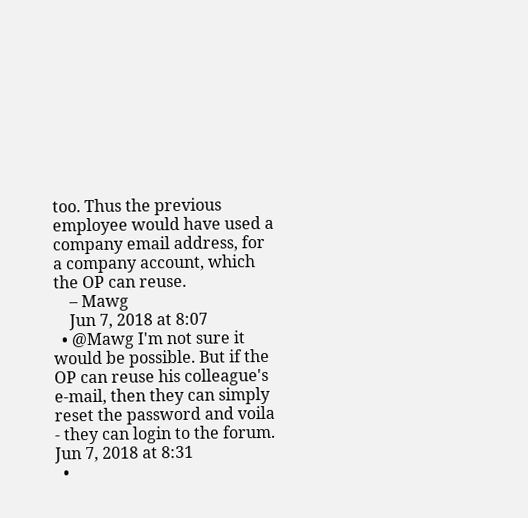too. Thus the previous employee would have used a company email address, for a company account, which the OP can reuse.
    – Mawg
    Jun 7, 2018 at 8:07
  • @Mawg I'm not sure it would be possible. But if the OP can reuse his colleague's e-mail, then they can simply reset the password and voila - they can login to the forum. Jun 7, 2018 at 8:31
  •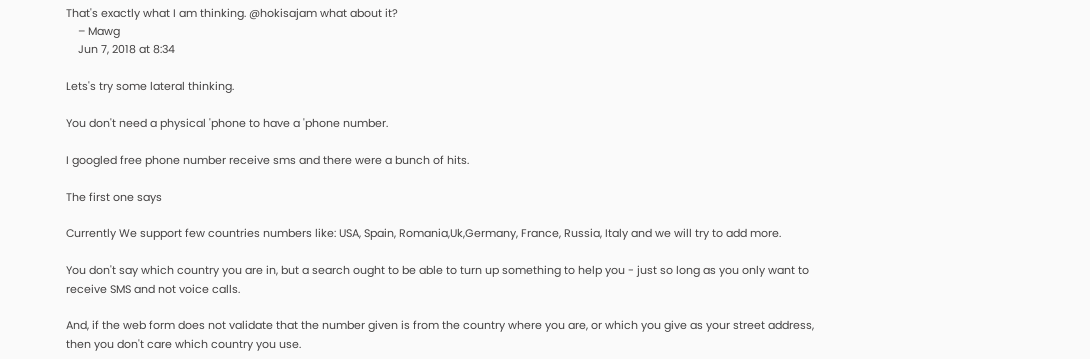That's exactly what I am thinking. @hokisajam what about it?
    – Mawg
    Jun 7, 2018 at 8:34

Lets's try some lateral thinking.

You don't need a physical 'phone to have a 'phone number.

I googled free phone number receive sms and there were a bunch of hits.

The first one says

Currently We support few countries numbers like: USA, Spain, Romania,Uk,Germany, France, Russia, Italy and we will try to add more.

You don't say which country you are in, but a search ought to be able to turn up something to help you - just so long as you only want to receive SMS and not voice calls.

And, if the web form does not validate that the number given is from the country where you are, or which you give as your street address, then you don't care which country you use.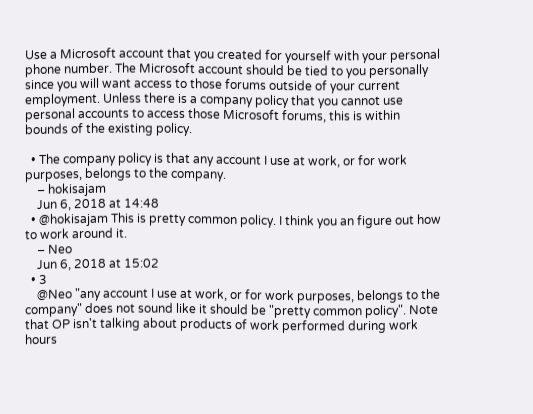Use a Microsoft account that you created for yourself with your personal phone number. The Microsoft account should be tied to you personally since you will want access to those forums outside of your current employment. Unless there is a company policy that you cannot use personal accounts to access those Microsoft forums, this is within bounds of the existing policy.

  • The company policy is that any account I use at work, or for work purposes, belongs to the company.
    – hokisajam
    Jun 6, 2018 at 14:48
  • @hokisajam This is pretty common policy. I think you an figure out how to work around it.
    – Neo
    Jun 6, 2018 at 15:02
  • 3
    @Neo "any account I use at work, or for work purposes, belongs to the company" does not sound like it should be "pretty common policy". Note that OP isn't talking about products of work performed during work hours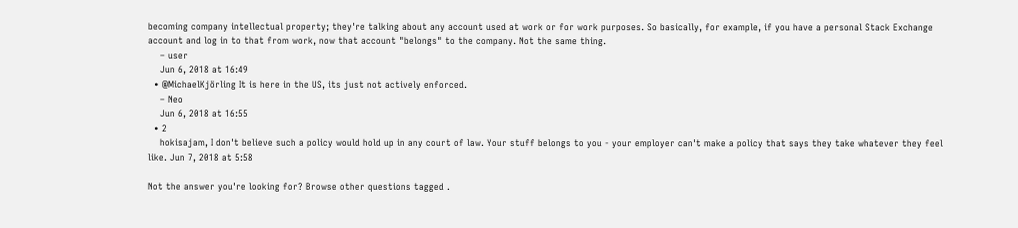becoming company intellectual property; they're talking about any account used at work or for work purposes. So basically, for example, if you have a personal Stack Exchange account and log in to that from work, now that account "belongs" to the company. Not the same thing.
    – user
    Jun 6, 2018 at 16:49
  • @MichaelKjörling It is here in the US, its just not actively enforced.
    – Neo
    Jun 6, 2018 at 16:55
  • 2
    hokisajam, I don't believe such a policy would hold up in any court of law. Your stuff belongs to you - your employer can't make a policy that says they take whatever they feel like. Jun 7, 2018 at 5:58

Not the answer you're looking for? Browse other questions tagged .